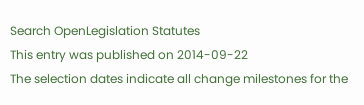Search OpenLegislation Statutes
This entry was published on 2014-09-22
The selection dates indicate all change milestones for the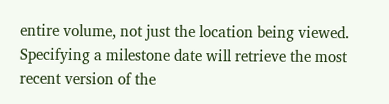entire volume, not just the location being viewed. Specifying a milestone date will retrieve the most recent version of the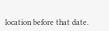location before that date.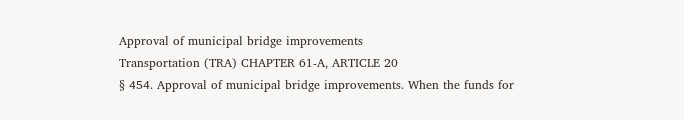Approval of municipal bridge improvements
Transportation (TRA) CHAPTER 61-A, ARTICLE 20
§ 454. Approval of municipal bridge improvements. When the funds for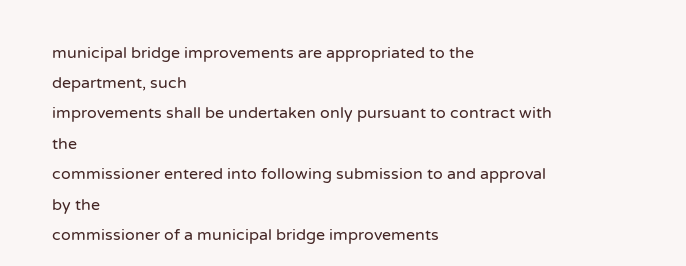municipal bridge improvements are appropriated to the department, such
improvements shall be undertaken only pursuant to contract with the
commissioner entered into following submission to and approval by the
commissioner of a municipal bridge improvements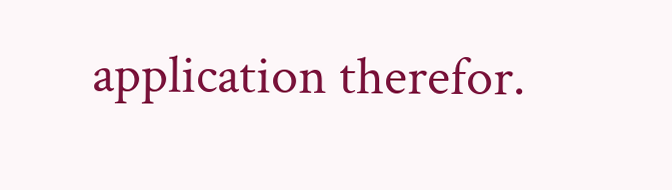application therefor.